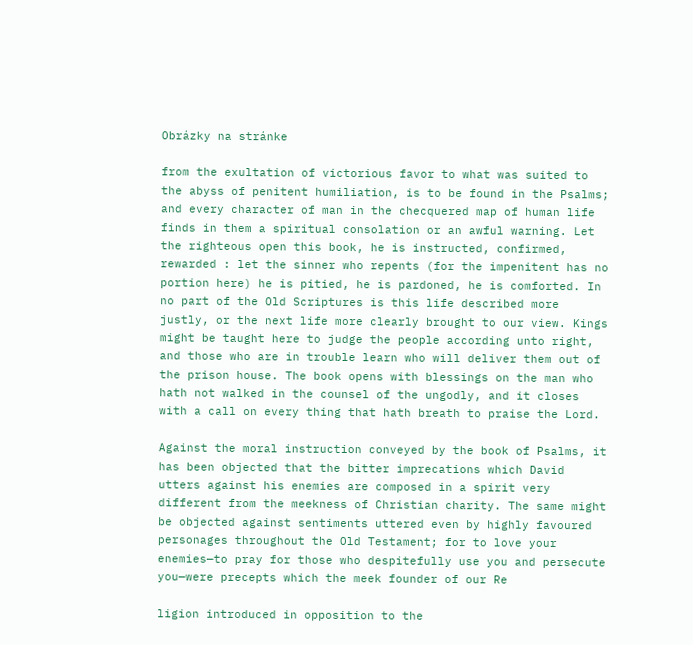Obrázky na stránke

from the exultation of victorious favor to what was suited to the abyss of penitent humiliation, is to be found in the Psalms; and every character of man in the checquered map of human life finds in them a spiritual consolation or an awful warning. Let the righteous open this book, he is instructed, confirmed, rewarded : let the sinner who repents (for the impenitent has no portion here) he is pitied, he is pardoned, he is comforted. In no part of the Old Scriptures is this life described more justly, or the next life more clearly brought to our view. Kings might be taught here to judge the people according unto right, and those who are in trouble learn who will deliver them out of the prison house. The book opens with blessings on the man who hath not walked in the counsel of the ungodly, and it closes with a call on every thing that hath breath to praise the Lord.

Against the moral instruction conveyed by the book of Psalms, it has been objected that the bitter imprecations which David utters against his enemies are composed in a spirit very different from the meekness of Christian charity. The same might be objected against sentiments uttered even by highly favoured personages throughout the Old Testament; for to love your enemies—to pray for those who despitefully use you and persecute you—were precepts which the meek founder of our Re

ligion introduced in opposition to the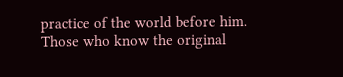practice of the world before him. Those who know the original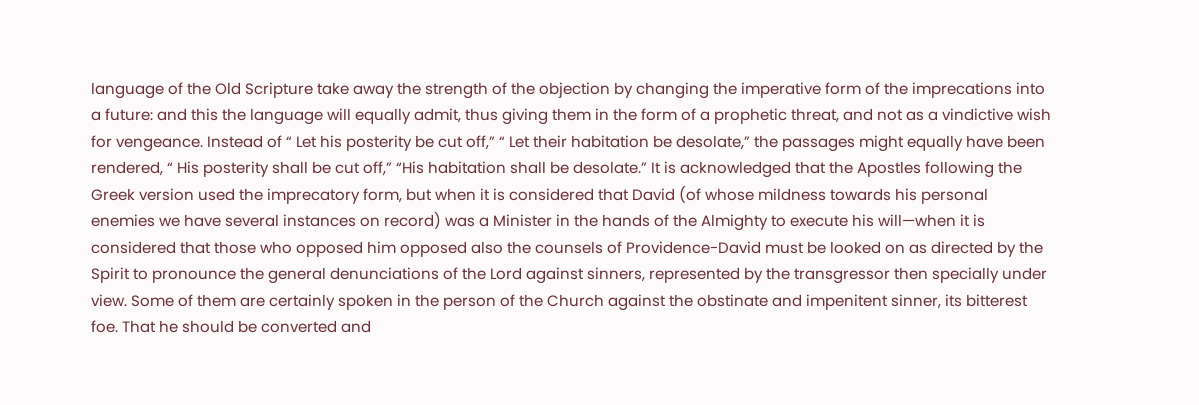language of the Old Scripture take away the strength of the objection by changing the imperative form of the imprecations into a future: and this the language will equally admit, thus giving them in the form of a prophetic threat, and not as a vindictive wish for vengeance. Instead of “ Let his posterity be cut off,” “ Let their habitation be desolate,” the passages might equally have been rendered, “ His posterity shall be cut off,” “His habitation shall be desolate.” It is acknowledged that the Apostles following the Greek version used the imprecatory form, but when it is considered that David (of whose mildness towards his personal enemies we have several instances on record) was a Minister in the hands of the Almighty to execute his will—when it is considered that those who opposed him opposed also the counsels of Providence-David must be looked on as directed by the Spirit to pronounce the general denunciations of the Lord against sinners, represented by the transgressor then specially under view. Some of them are certainly spoken in the person of the Church against the obstinate and impenitent sinner, its bitterest foe. That he should be converted and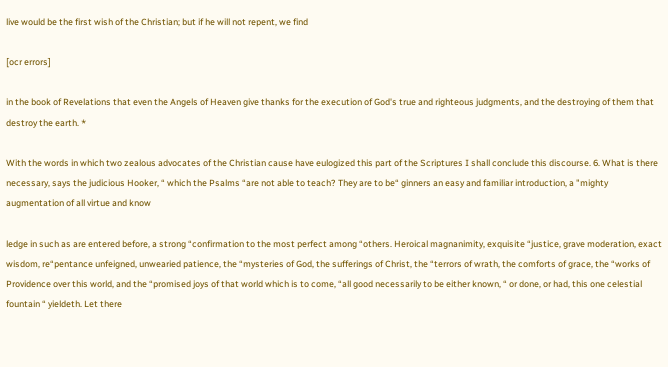live would be the first wish of the Christian; but if he will not repent, we find

[ocr errors]

in the book of Revelations that even the Angels of Heaven give thanks for the execution of God's true and righteous judgments, and the destroying of them that destroy the earth. *

With the words in which two zealous advocates of the Christian cause have eulogized this part of the Scriptures I shall conclude this discourse. 6. What is there necessary, says the judicious Hooker, “ which the Psalms “are not able to teach? They are to be“ ginners an easy and familiar introduction, a "mighty augmentation of all virtue and know

ledge in such as are entered before, a strong “confirmation to the most perfect among “others. Heroical magnanimity, exquisite “justice, grave moderation, exact wisdom, re“pentance unfeigned, unwearied patience, the “mysteries of God, the sufferings of Christ, the “terrors of wrath, the comforts of grace, the “works of Providence over this world, and the “promised joys of that world which is to come, “all good necessarily to be either known, “ or done, or had, this one celestial fountain “ yieldeth. Let there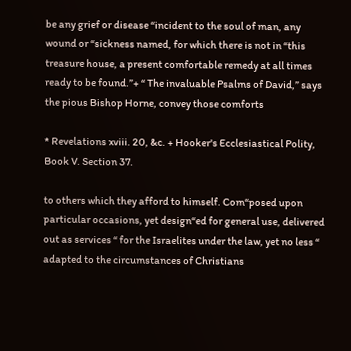be any grief or disease “incident to the soul of man, any wound or “sickness named, for which there is not in “this treasure house, a present comfortable remedy at all times ready to be found.”+ “ The invaluable Psalms of David,” says the pious Bishop Horne, convey those comforts

* Revelations xviii. 20, &c. + Hooker's Ecclesiastical Polity, Book V. Section 37.

to others which they afford to himself. Com“posed upon particular occasions, yet design“ed for general use, delivered out as services “ for the Israelites under the law, yet no less “ adapted to the circumstances of Christians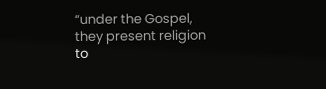“under the Gospel, they present religion to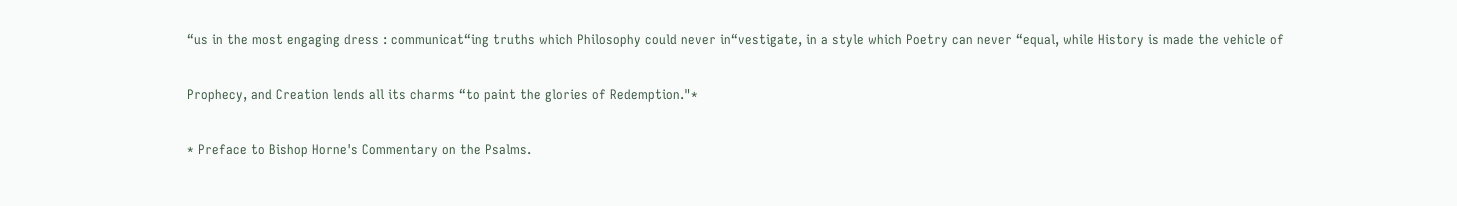“us in the most engaging dress : communicat“ing truths which Philosophy could never in“vestigate, in a style which Poetry can never “equal, while History is made the vehicle of

Prophecy, and Creation lends all its charms “to paint the glories of Redemption."*

* Preface to Bishop Horne's Commentary on the Psalms.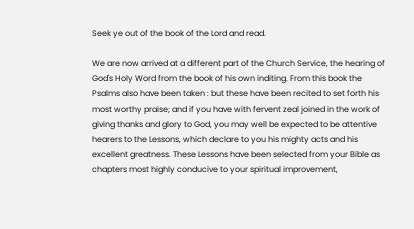Seek ye out of the book of the Lord and read.

We are now arrived at a different part of the Church Service, the hearing of God's Holy Word from the book of his own inditing. From this book the Psalms also have been taken : but these have been recited to set forth his most worthy praise; and if you have with fervent zeal joined in the work of giving thanks and glory to God, you may well be expected to be attentive hearers to the Lessons, which declare to you his mighty acts and his excellent greatness. These Lessons have been selected from your Bible as chapters most highly conducive to your spiritual improvement,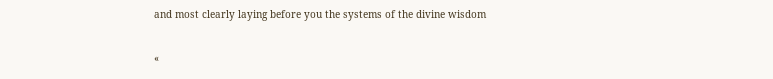and most clearly laying before you the systems of the divine wisdom

«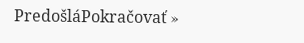PredošláPokračovať »